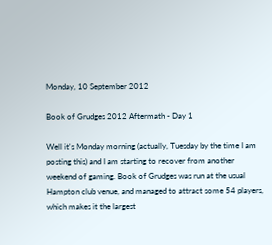Monday, 10 September 2012

Book of Grudges 2012 Aftermath - Day 1

Well it's Monday morning (actually, Tuesday by the time I am posting this) and I am starting to recover from another weekend of gaming. Book of Grudges was run at the usual Hampton club venue, and managed to attract some 54 players, which makes it the largest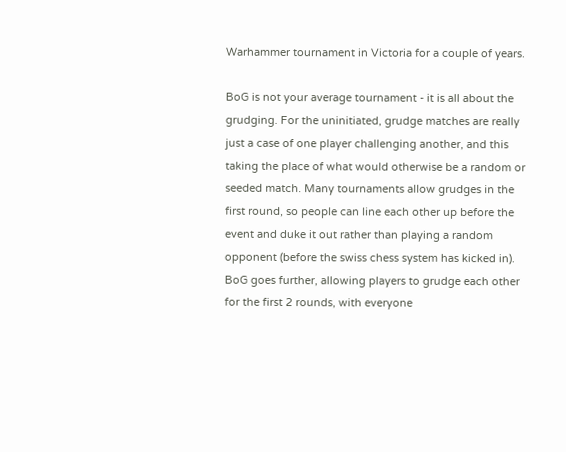Warhammer tournament in Victoria for a couple of years.

BoG is not your average tournament - it is all about the grudging. For the uninitiated, grudge matches are really just a case of one player challenging another, and this taking the place of what would otherwise be a random or seeded match. Many tournaments allow grudges in the first round, so people can line each other up before the event and duke it out rather than playing a random opponent (before the swiss chess system has kicked in). BoG goes further, allowing players to grudge each other for the first 2 rounds, with everyone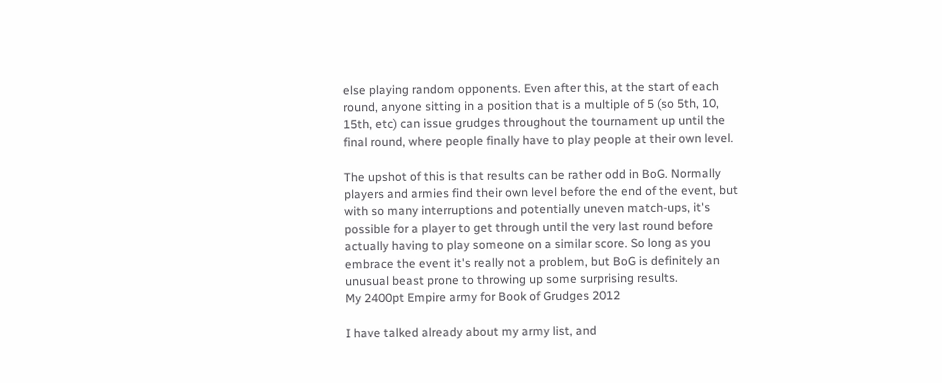else playing random opponents. Even after this, at the start of each round, anyone sitting in a position that is a multiple of 5 (so 5th, 10, 15th, etc) can issue grudges throughout the tournament up until the final round, where people finally have to play people at their own level.

The upshot of this is that results can be rather odd in BoG. Normally players and armies find their own level before the end of the event, but with so many interruptions and potentially uneven match-ups, it's possible for a player to get through until the very last round before actually having to play someone on a similar score. So long as you embrace the event it's really not a problem, but BoG is definitely an unusual beast prone to throwing up some surprising results.
My 2400pt Empire army for Book of Grudges 2012

I have talked already about my army list, and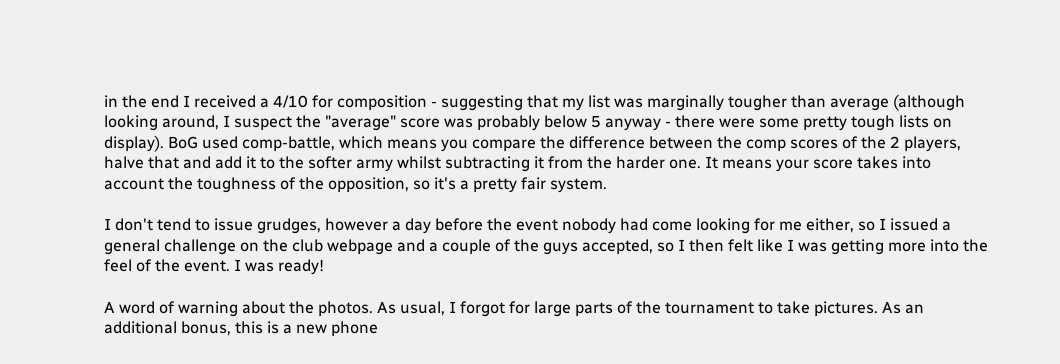in the end I received a 4/10 for composition - suggesting that my list was marginally tougher than average (although looking around, I suspect the "average" score was probably below 5 anyway - there were some pretty tough lists on display). BoG used comp-battle, which means you compare the difference between the comp scores of the 2 players, halve that and add it to the softer army whilst subtracting it from the harder one. It means your score takes into account the toughness of the opposition, so it's a pretty fair system.

I don't tend to issue grudges, however a day before the event nobody had come looking for me either, so I issued a general challenge on the club webpage and a couple of the guys accepted, so I then felt like I was getting more into the feel of the event. I was ready!

A word of warning about the photos. As usual, I forgot for large parts of the tournament to take pictures. As an additional bonus, this is a new phone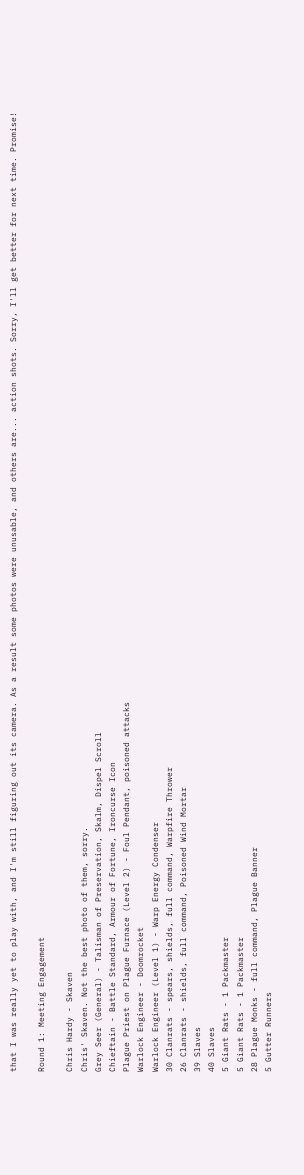that I was really yet to play with, and I'm still figuring out its camera. As a result some photos were unusable, and others are... action shots. Sorry, I'll get better for next time. Promise!

Round 1: Meeting Engagement

Chris Hardy - Skaven
Chris' Skaven. Not the best photo of them, sorry.
Grey Seer (General) - Talisman of Preservation, Skalm, Dispel Scroll
Chieftain - Battle Standard, Armour of Fortune, Ironcurse Icon
Plague Priest on Plague Furnace (Level 2) - Foul Pendant, poisoned attacks
Warlock Engineer - Doomrocket
Warlock Engineer (Level 1) - Warp Energy Condenser
30 Clanrats - spears, shields, full command, Warpfire Thrower
26 Clanrats - shields, full command, Poisoned Wind Mortar
39 Slaves
40 Slaves
5 Giant Rats - 1 Packmaster
5 Giant Rats - 1 Packmaster
28 Plague Monks - full command, Plague Banner
5 Gutter Runners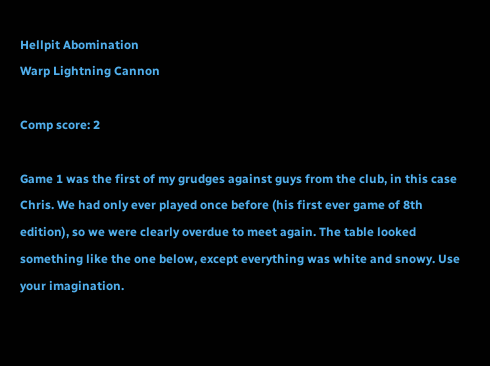Hellpit Abomination
Warp Lightning Cannon

Comp score: 2

Game 1 was the first of my grudges against guys from the club, in this case Chris. We had only ever played once before (his first ever game of 8th edition), so we were clearly overdue to meet again. The table looked something like the one below, except everything was white and snowy. Use your imagination.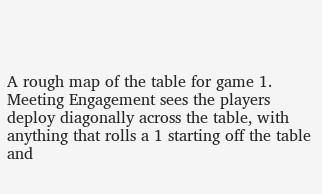A rough map of the table for game 1.
Meeting Engagement sees the players deploy diagonally across the table, with anything that rolls a 1 starting off the table and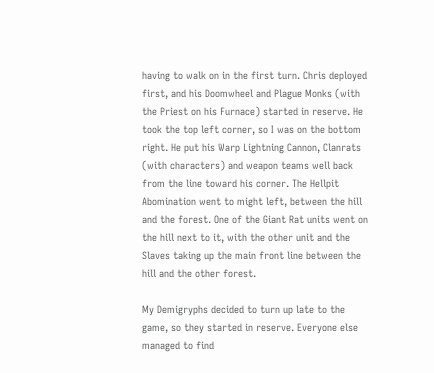having to walk on in the first turn. Chris deployed first, and his Doomwheel and Plague Monks (with the Priest on his Furnace) started in reserve. He took the top left corner, so I was on the bottom right. He put his Warp Lightning Cannon, Clanrats (with characters) and weapon teams well back from the line toward his corner. The Hellpit Abomination went to might left, between the hill and the forest. One of the Giant Rat units went on the hill next to it, with the other unit and the Slaves taking up the main front line between the hill and the other forest.

My Demigryphs decided to turn up late to the game, so they started in reserve. Everyone else managed to find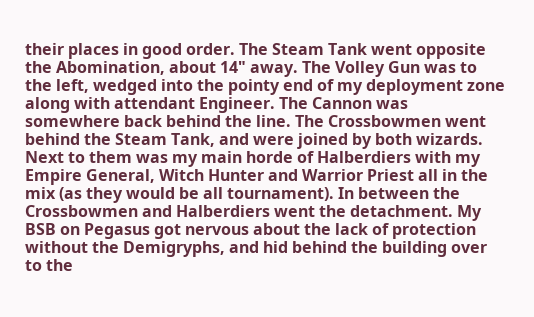their places in good order. The Steam Tank went opposite the Abomination, about 14" away. The Volley Gun was to the left, wedged into the pointy end of my deployment zone along with attendant Engineer. The Cannon was somewhere back behind the line. The Crossbowmen went behind the Steam Tank, and were joined by both wizards. Next to them was my main horde of Halberdiers with my Empire General, Witch Hunter and Warrior Priest all in the mix (as they would be all tournament). In between the Crossbowmen and Halberdiers went the detachment. My BSB on Pegasus got nervous about the lack of protection without the Demigryphs, and hid behind the building over to the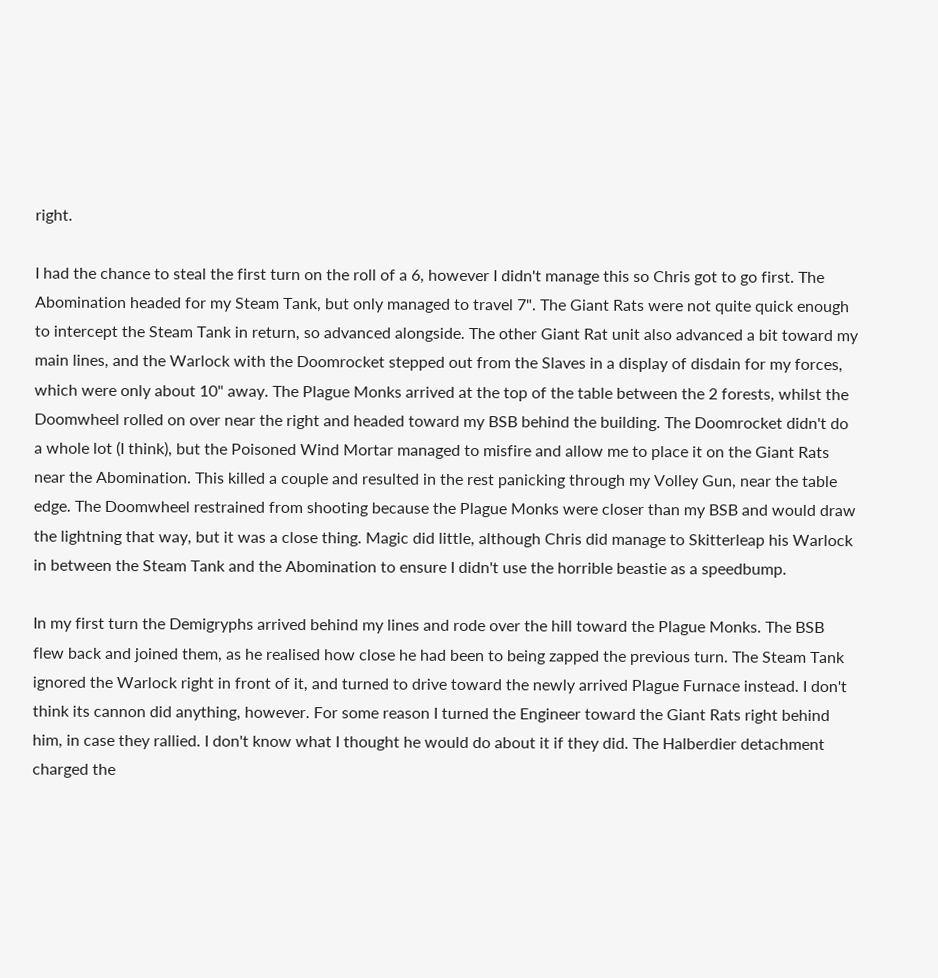right.

I had the chance to steal the first turn on the roll of a 6, however I didn't manage this so Chris got to go first. The Abomination headed for my Steam Tank, but only managed to travel 7". The Giant Rats were not quite quick enough to intercept the Steam Tank in return, so advanced alongside. The other Giant Rat unit also advanced a bit toward my main lines, and the Warlock with the Doomrocket stepped out from the Slaves in a display of disdain for my forces, which were only about 10" away. The Plague Monks arrived at the top of the table between the 2 forests, whilst the Doomwheel rolled on over near the right and headed toward my BSB behind the building. The Doomrocket didn't do a whole lot (I think), but the Poisoned Wind Mortar managed to misfire and allow me to place it on the Giant Rats near the Abomination. This killed a couple and resulted in the rest panicking through my Volley Gun, near the table edge. The Doomwheel restrained from shooting because the Plague Monks were closer than my BSB and would draw the lightning that way, but it was a close thing. Magic did little, although Chris did manage to Skitterleap his Warlock in between the Steam Tank and the Abomination to ensure I didn't use the horrible beastie as a speedbump.

In my first turn the Demigryphs arrived behind my lines and rode over the hill toward the Plague Monks. The BSB flew back and joined them, as he realised how close he had been to being zapped the previous turn. The Steam Tank ignored the Warlock right in front of it, and turned to drive toward the newly arrived Plague Furnace instead. I don't think its cannon did anything, however. For some reason I turned the Engineer toward the Giant Rats right behind him, in case they rallied. I don't know what I thought he would do about it if they did. The Halberdier detachment charged the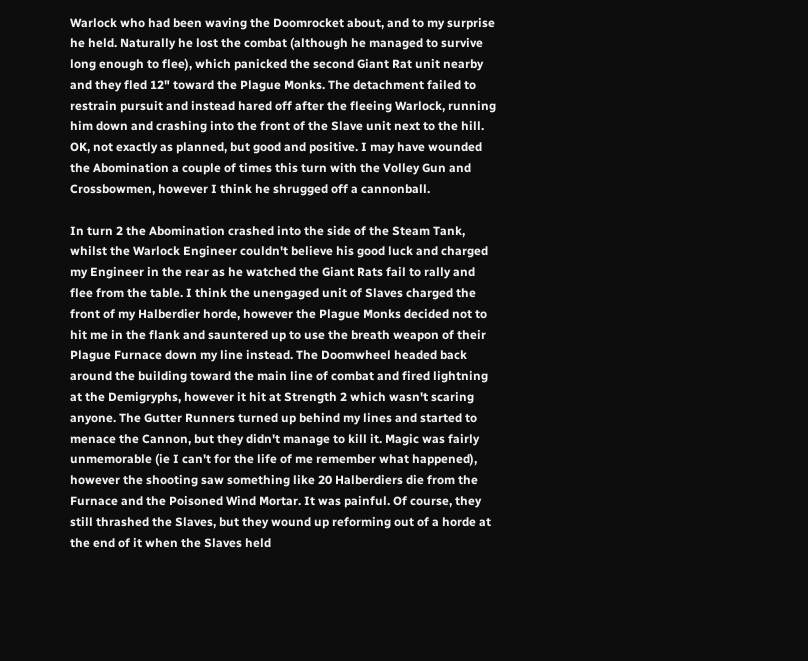Warlock who had been waving the Doomrocket about, and to my surprise he held. Naturally he lost the combat (although he managed to survive long enough to flee), which panicked the second Giant Rat unit nearby and they fled 12" toward the Plague Monks. The detachment failed to restrain pursuit and instead hared off after the fleeing Warlock, running him down and crashing into the front of the Slave unit next to the hill. OK, not exactly as planned, but good and positive. I may have wounded the Abomination a couple of times this turn with the Volley Gun and Crossbowmen, however I think he shrugged off a cannonball.

In turn 2 the Abomination crashed into the side of the Steam Tank, whilst the Warlock Engineer couldn't believe his good luck and charged my Engineer in the rear as he watched the Giant Rats fail to rally and flee from the table. I think the unengaged unit of Slaves charged the front of my Halberdier horde, however the Plague Monks decided not to hit me in the flank and sauntered up to use the breath weapon of their Plague Furnace down my line instead. The Doomwheel headed back around the building toward the main line of combat and fired lightning at the Demigryphs, however it hit at Strength 2 which wasn't scaring anyone. The Gutter Runners turned up behind my lines and started to menace the Cannon, but they didn't manage to kill it. Magic was fairly unmemorable (ie I can't for the life of me remember what happened), however the shooting saw something like 20 Halberdiers die from the Furnace and the Poisoned Wind Mortar. It was painful. Of course, they still thrashed the Slaves, but they wound up reforming out of a horde at the end of it when the Slaves held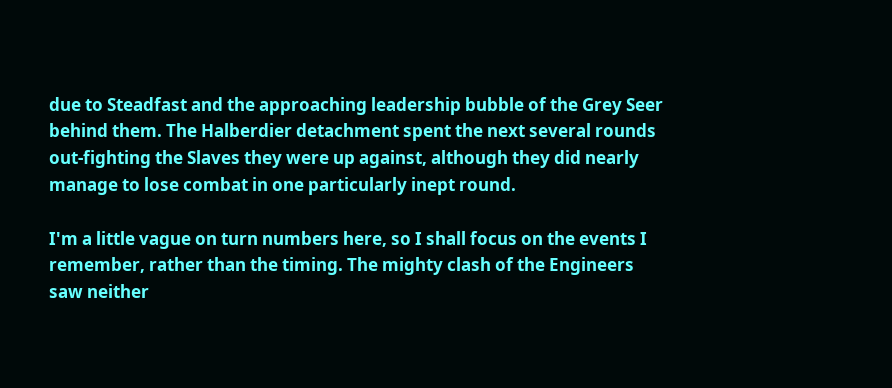due to Steadfast and the approaching leadership bubble of the Grey Seer behind them. The Halberdier detachment spent the next several rounds out-fighting the Slaves they were up against, although they did nearly manage to lose combat in one particularly inept round.

I'm a little vague on turn numbers here, so I shall focus on the events I remember, rather than the timing. The mighty clash of the Engineers saw neither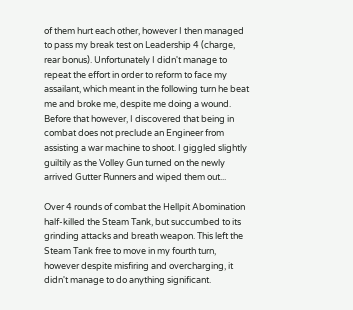of them hurt each other, however I then managed to pass my break test on Leadership 4 (charge, rear bonus). Unfortunately I didn't manage to repeat the effort in order to reform to face my assailant, which meant in the following turn he beat me and broke me, despite me doing a wound. Before that however, I discovered that being in combat does not preclude an Engineer from assisting a war machine to shoot. I giggled slightly guiltily as the Volley Gun turned on the newly arrived Gutter Runners and wiped them out...

Over 4 rounds of combat the Hellpit Abomination half-killed the Steam Tank, but succumbed to its grinding attacks and breath weapon. This left the Steam Tank free to move in my fourth turn, however despite misfiring and overcharging, it didn't manage to do anything significant.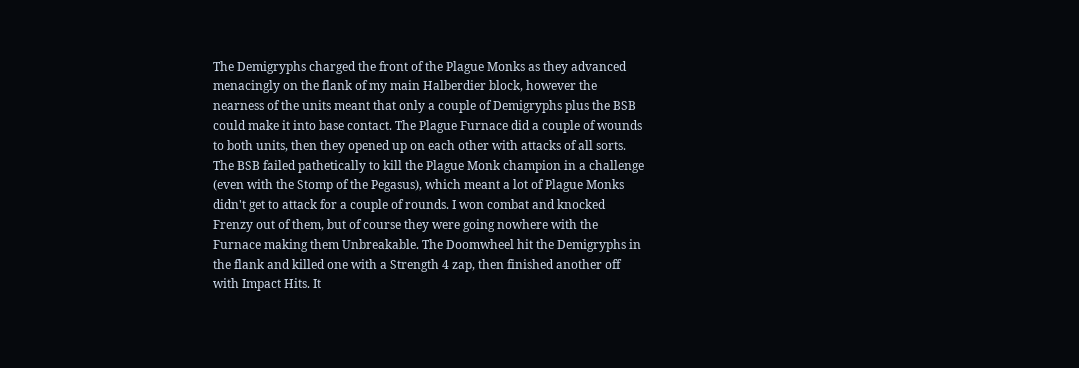The Demigryphs charged the front of the Plague Monks as they advanced menacingly on the flank of my main Halberdier block, however the nearness of the units meant that only a couple of Demigryphs plus the BSB could make it into base contact. The Plague Furnace did a couple of wounds to both units, then they opened up on each other with attacks of all sorts. The BSB failed pathetically to kill the Plague Monk champion in a challenge (even with the Stomp of the Pegasus), which meant a lot of Plague Monks didn't get to attack for a couple of rounds. I won combat and knocked Frenzy out of them, but of course they were going nowhere with the Furnace making them Unbreakable. The Doomwheel hit the Demigryphs in the flank and killed one with a Strength 4 zap, then finished another off with Impact Hits. It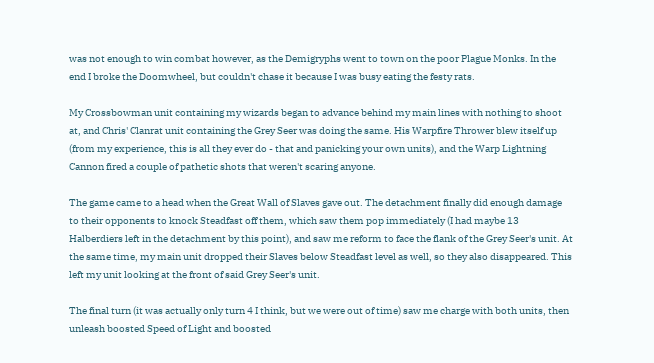was not enough to win combat however, as the Demigryphs went to town on the poor Plague Monks. In the end I broke the Doomwheel, but couldn't chase it because I was busy eating the festy rats.

My Crossbowman unit containing my wizards began to advance behind my main lines with nothing to shoot at, and Chris' Clanrat unit containing the Grey Seer was doing the same. His Warpfire Thrower blew itself up (from my experience, this is all they ever do - that and panicking your own units), and the Warp Lightning Cannon fired a couple of pathetic shots that weren't scaring anyone.

The game came to a head when the Great Wall of Slaves gave out. The detachment finally did enough damage to their opponents to knock Steadfast off them, which saw them pop immediately (I had maybe 13 Halberdiers left in the detachment by this point), and saw me reform to face the flank of the Grey Seer's unit. At the same time, my main unit dropped their Slaves below Steadfast level as well, so they also disappeared. This left my unit looking at the front of said Grey Seer's unit.

The final turn (it was actually only turn 4 I think, but we were out of time) saw me charge with both units, then unleash boosted Speed of Light and boosted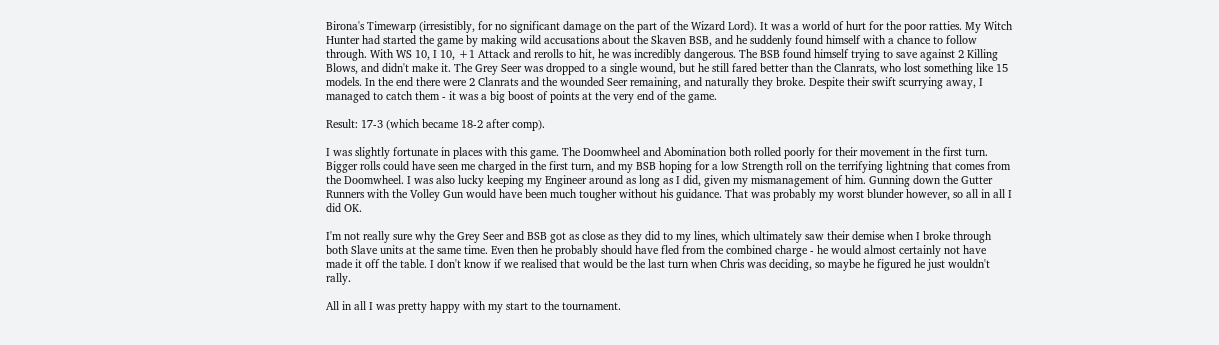Birona's Timewarp (irresistibly, for no significant damage on the part of the Wizard Lord). It was a world of hurt for the poor ratties. My Witch Hunter had started the game by making wild accusations about the Skaven BSB, and he suddenly found himself with a chance to follow through. With WS 10, I 10, +1 Attack and rerolls to hit, he was incredibly dangerous. The BSB found himself trying to save against 2 Killing Blows, and didn't make it. The Grey Seer was dropped to a single wound, but he still fared better than the Clanrats, who lost something like 15 models. In the end there were 2 Clanrats and the wounded Seer remaining, and naturally they broke. Despite their swift scurrying away, I managed to catch them - it was a big boost of points at the very end of the game.

Result: 17-3 (which became 18-2 after comp).

I was slightly fortunate in places with this game. The Doomwheel and Abomination both rolled poorly for their movement in the first turn. Bigger rolls could have seen me charged in the first turn, and my BSB hoping for a low Strength roll on the terrifying lightning that comes from the Doomwheel. I was also lucky keeping my Engineer around as long as I did, given my mismanagement of him. Gunning down the Gutter Runners with the Volley Gun would have been much tougher without his guidance. That was probably my worst blunder however, so all in all I did OK.

I'm not really sure why the Grey Seer and BSB got as close as they did to my lines, which ultimately saw their demise when I broke through both Slave units at the same time. Even then he probably should have fled from the combined charge - he would almost certainly not have made it off the table. I don't know if we realised that would be the last turn when Chris was deciding, so maybe he figured he just wouldn't rally.

All in all I was pretty happy with my start to the tournament.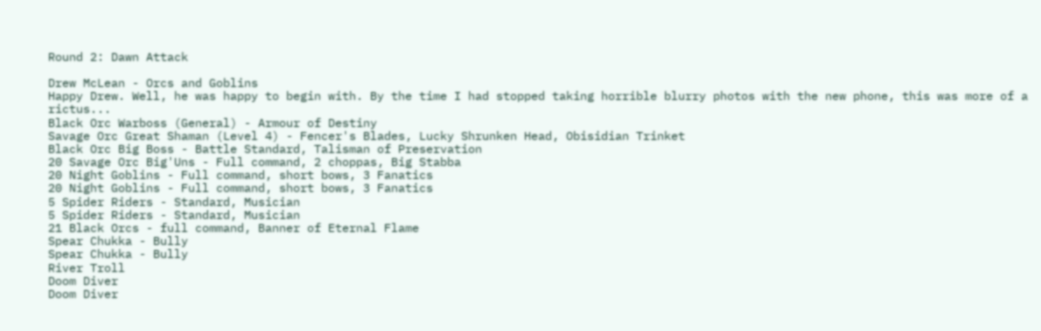Round 2: Dawn Attack

Drew McLean - Orcs and Goblins
Happy Drew. Well, he was happy to begin with. By the time I had stopped taking horrible blurry photos with the new phone, this was more of a rictus...
Black Orc Warboss (General) - Armour of Destiny
Savage Orc Great Shaman (Level 4) - Fencer's Blades, Lucky Shrunken Head, Obisidian Trinket
Black Orc Big Boss - Battle Standard, Talisman of Preservation
20 Savage Orc Big'Uns - Full command, 2 choppas, Big Stabba
20 Night Goblins - Full command, short bows, 3 Fanatics
20 Night Goblins - Full command, short bows, 3 Fanatics
5 Spider Riders - Standard, Musician
5 Spider Riders - Standard, Musician
21 Black Orcs - full command, Banner of Eternal Flame
Spear Chukka - Bully
Spear Chukka - Bully
River Troll
Doom Diver
Doom Diver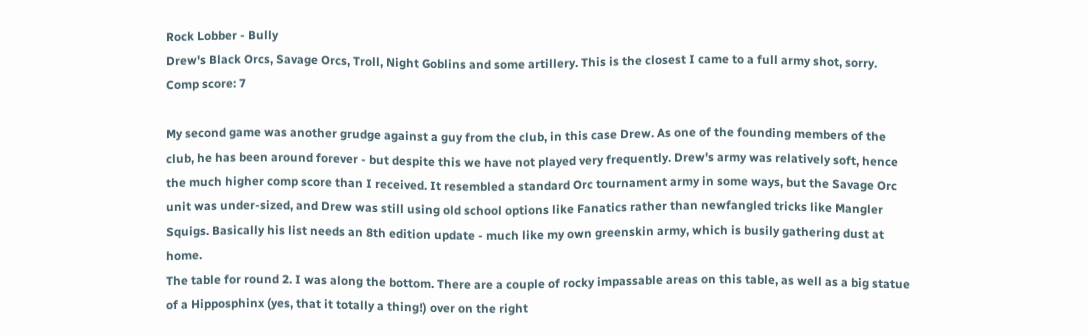Rock Lobber - Bully
Drew's Black Orcs, Savage Orcs, Troll, Night Goblins and some artillery. This is the closest I came to a full army shot, sorry.
Comp score: 7

My second game was another grudge against a guy from the club, in this case Drew. As one of the founding members of the club, he has been around forever - but despite this we have not played very frequently. Drew's army was relatively soft, hence the much higher comp score than I received. It resembled a standard Orc tournament army in some ways, but the Savage Orc unit was under-sized, and Drew was still using old school options like Fanatics rather than newfangled tricks like Mangler Squigs. Basically his list needs an 8th edition update - much like my own greenskin army, which is busily gathering dust at home.
The table for round 2. I was along the bottom. There are a couple of rocky impassable areas on this table, as well as a big statue of a Hipposphinx (yes, that it totally a thing!) over on the right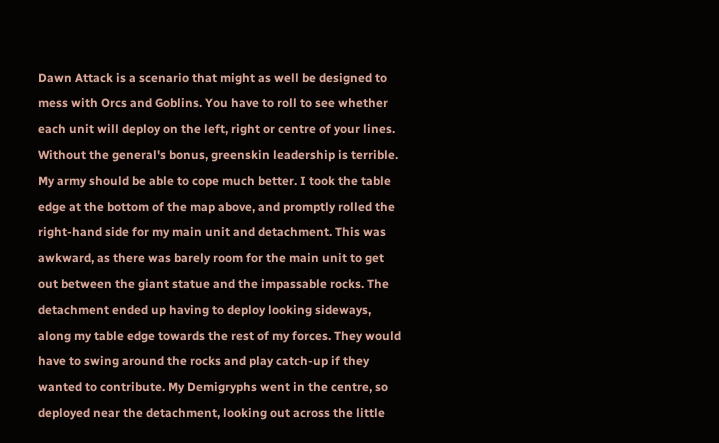Dawn Attack is a scenario that might as well be designed to mess with Orcs and Goblins. You have to roll to see whether each unit will deploy on the left, right or centre of your lines. Without the general's bonus, greenskin leadership is terrible. My army should be able to cope much better. I took the table edge at the bottom of the map above, and promptly rolled the right-hand side for my main unit and detachment. This was awkward, as there was barely room for the main unit to get out between the giant statue and the impassable rocks. The detachment ended up having to deploy looking sideways, along my table edge towards the rest of my forces. They would have to swing around the rocks and play catch-up if they wanted to contribute. My Demigryphs went in the centre, so deployed near the detachment, looking out across the little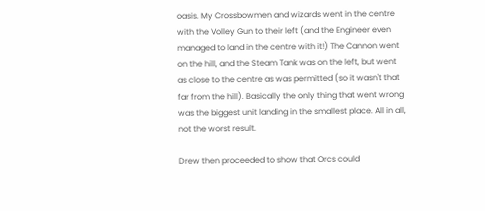oasis. My Crossbowmen and wizards went in the centre with the Volley Gun to their left (and the Engineer even managed to land in the centre with it!) The Cannon went on the hill, and the Steam Tank was on the left, but went as close to the centre as was permitted (so it wasn't that far from the hill). Basically the only thing that went wrong was the biggest unit landing in the smallest place. All in all, not the worst result.

Drew then proceeded to show that Orcs could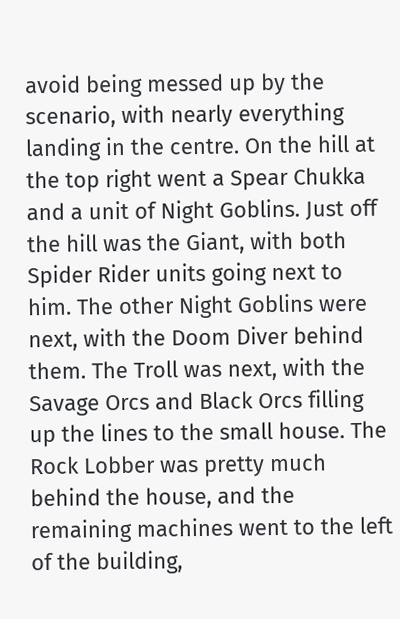avoid being messed up by the scenario, with nearly everything landing in the centre. On the hill at the top right went a Spear Chukka and a unit of Night Goblins. Just off the hill was the Giant, with both Spider Rider units going next to him. The other Night Goblins were next, with the Doom Diver behind them. The Troll was next, with the Savage Orcs and Black Orcs filling up the lines to the small house. The Rock Lobber was pretty much behind the house, and the remaining machines went to the left of the building,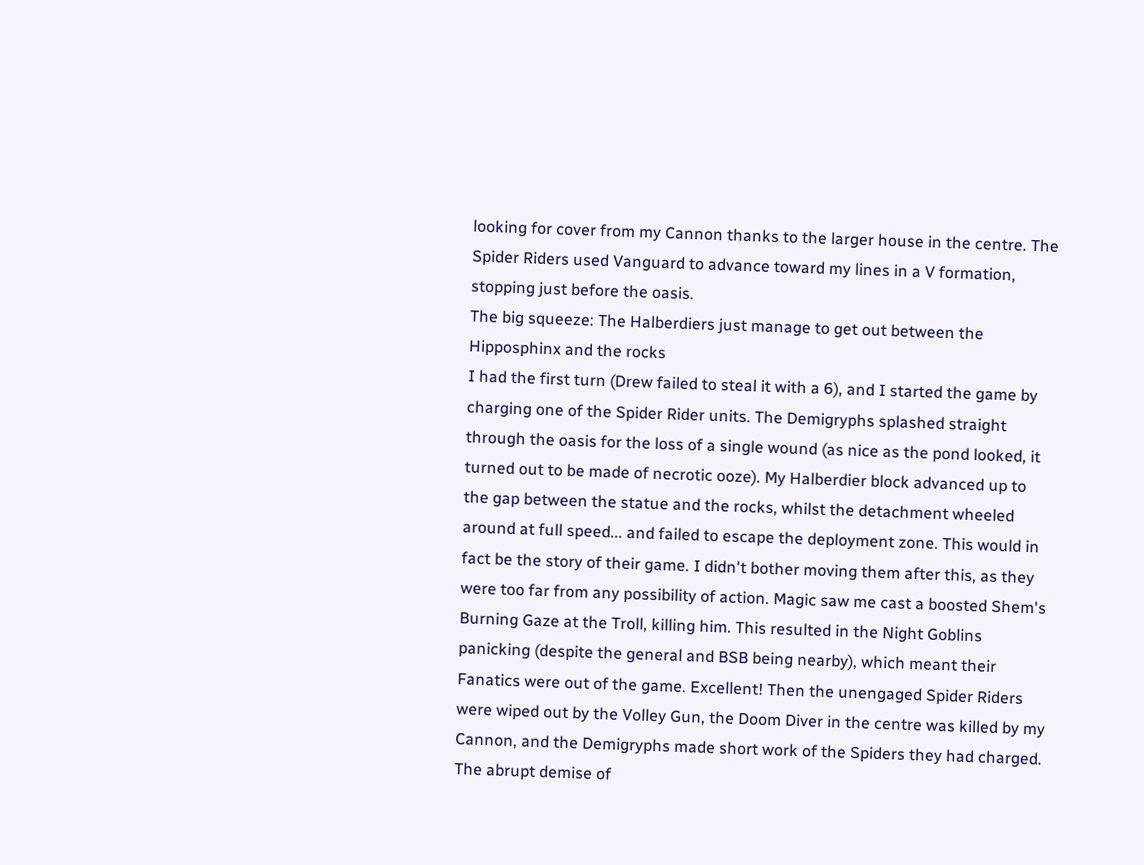looking for cover from my Cannon thanks to the larger house in the centre. The Spider Riders used Vanguard to advance toward my lines in a V formation, stopping just before the oasis.
The big squeeze: The Halberdiers just manage to get out between the Hipposphinx and the rocks
I had the first turn (Drew failed to steal it with a 6), and I started the game by charging one of the Spider Rider units. The Demigryphs splashed straight through the oasis for the loss of a single wound (as nice as the pond looked, it turned out to be made of necrotic ooze). My Halberdier block advanced up to the gap between the statue and the rocks, whilst the detachment wheeled around at full speed... and failed to escape the deployment zone. This would in fact be the story of their game. I didn't bother moving them after this, as they were too far from any possibility of action. Magic saw me cast a boosted Shem's Burning Gaze at the Troll, killing him. This resulted in the Night Goblins panicking (despite the general and BSB being nearby), which meant their Fanatics were out of the game. Excellent! Then the unengaged Spider Riders were wiped out by the Volley Gun, the Doom Diver in the centre was killed by my Cannon, and the Demigryphs made short work of the Spiders they had charged. The abrupt demise of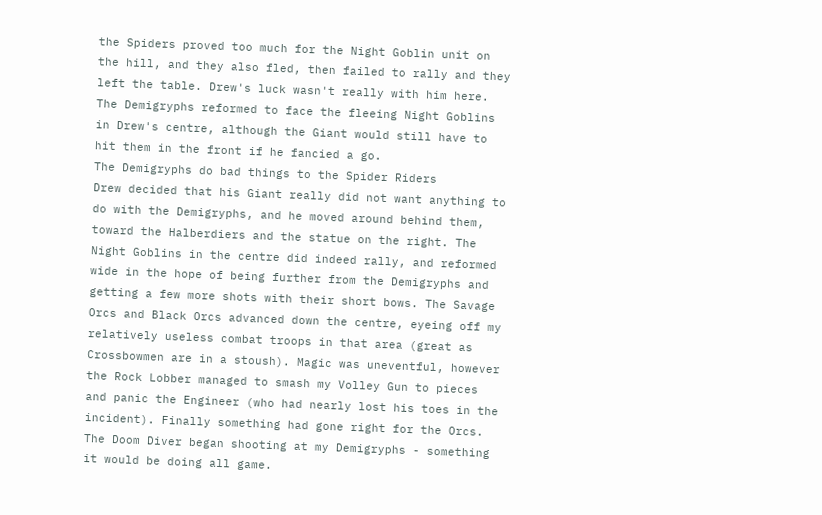the Spiders proved too much for the Night Goblin unit on the hill, and they also fled, then failed to rally and they left the table. Drew's luck wasn't really with him here. The Demigryphs reformed to face the fleeing Night Goblins in Drew's centre, although the Giant would still have to hit them in the front if he fancied a go.
The Demigryphs do bad things to the Spider Riders
Drew decided that his Giant really did not want anything to do with the Demigryphs, and he moved around behind them, toward the Halberdiers and the statue on the right. The Night Goblins in the centre did indeed rally, and reformed wide in the hope of being further from the Demigryphs and getting a few more shots with their short bows. The Savage Orcs and Black Orcs advanced down the centre, eyeing off my relatively useless combat troops in that area (great as Crossbowmen are in a stoush). Magic was uneventful, however the Rock Lobber managed to smash my Volley Gun to pieces and panic the Engineer (who had nearly lost his toes in the incident). Finally something had gone right for the Orcs. The Doom Diver began shooting at my Demigryphs - something it would be doing all game.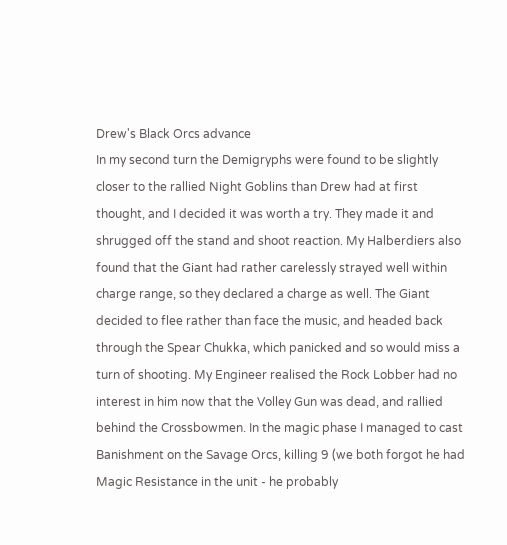Drew's Black Orcs advance
In my second turn the Demigryphs were found to be slightly closer to the rallied Night Goblins than Drew had at first thought, and I decided it was worth a try. They made it and shrugged off the stand and shoot reaction. My Halberdiers also found that the Giant had rather carelessly strayed well within charge range, so they declared a charge as well. The Giant decided to flee rather than face the music, and headed back through the Spear Chukka, which panicked and so would miss a turn of shooting. My Engineer realised the Rock Lobber had no interest in him now that the Volley Gun was dead, and rallied behind the Crossbowmen. In the magic phase I managed to cast Banishment on the Savage Orcs, killing 9 (we both forgot he had Magic Resistance in the unit - he probably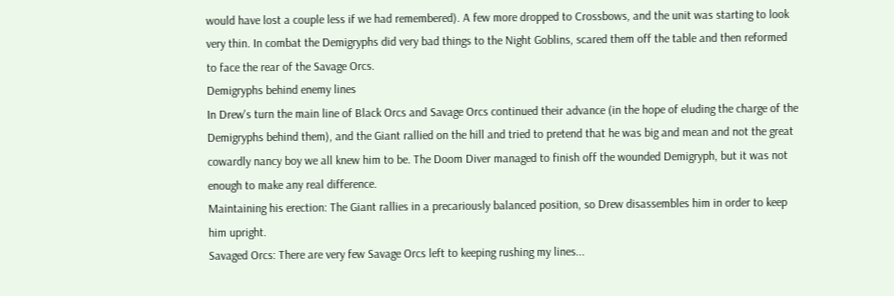would have lost a couple less if we had remembered). A few more dropped to Crossbows, and the unit was starting to look very thin. In combat the Demigryphs did very bad things to the Night Goblins, scared them off the table and then reformed to face the rear of the Savage Orcs.
Demigryphs behind enemy lines
In Drew's turn the main line of Black Orcs and Savage Orcs continued their advance (in the hope of eluding the charge of the Demigryphs behind them), and the Giant rallied on the hill and tried to pretend that he was big and mean and not the great cowardly nancy boy we all knew him to be. The Doom Diver managed to finish off the wounded Demigryph, but it was not enough to make any real difference.
Maintaining his erection: The Giant rallies in a precariously balanced position, so Drew disassembles him in order to keep him upright.
Savaged Orcs: There are very few Savage Orcs left to keeping rushing my lines...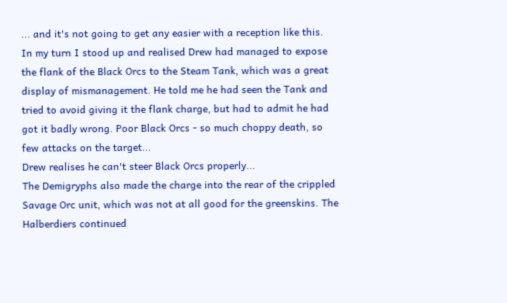... and it's not going to get any easier with a reception like this.
In my turn I stood up and realised Drew had managed to expose the flank of the Black Orcs to the Steam Tank, which was a great display of mismanagement. He told me he had seen the Tank and tried to avoid giving it the flank charge, but had to admit he had got it badly wrong. Poor Black Orcs - so much choppy death, so few attacks on the target...
Drew realises he can't steer Black Orcs properly...
The Demigryphs also made the charge into the rear of the crippled Savage Orc unit, which was not at all good for the greenskins. The Halberdiers continued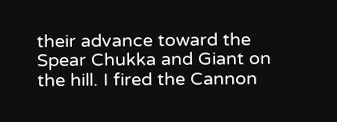their advance toward the Spear Chukka and Giant on the hill. I fired the Cannon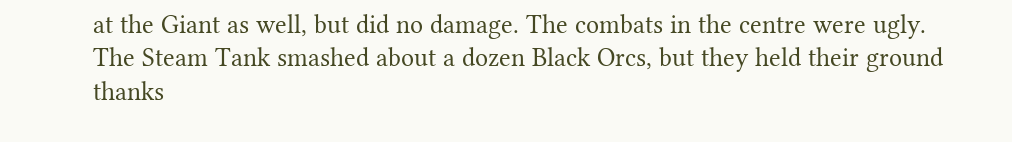at the Giant as well, but did no damage. The combats in the centre were ugly. The Steam Tank smashed about a dozen Black Orcs, but they held their ground thanks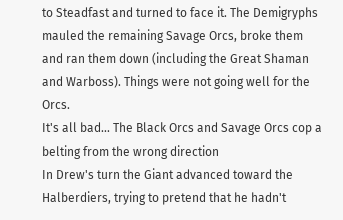to Steadfast and turned to face it. The Demigryphs mauled the remaining Savage Orcs, broke them and ran them down (including the Great Shaman and Warboss). Things were not going well for the Orcs.
It's all bad... The Black Orcs and Savage Orcs cop a belting from the wrong direction
In Drew's turn the Giant advanced toward the Halberdiers, trying to pretend that he hadn't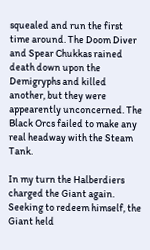squealed and run the first time around. The Doom Diver and Spear Chukkas rained death down upon the Demigryphs and killed another, but they were appearently unconcerned. The Black Orcs failed to make any real headway with the Steam Tank.

In my turn the Halberdiers charged the Giant again. Seeking to redeem himself, the Giant held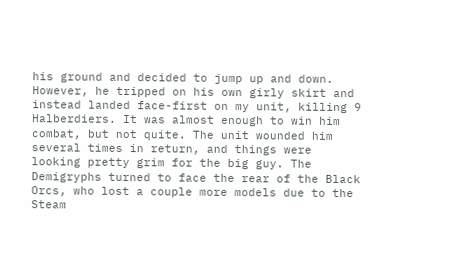his ground and decided to jump up and down. However, he tripped on his own girly skirt and instead landed face-first on my unit, killing 9 Halberdiers. It was almost enough to win him combat, but not quite. The unit wounded him several times in return, and things were looking pretty grim for the big guy. The Demigryphs turned to face the rear of the Black Orcs, who lost a couple more models due to the Steam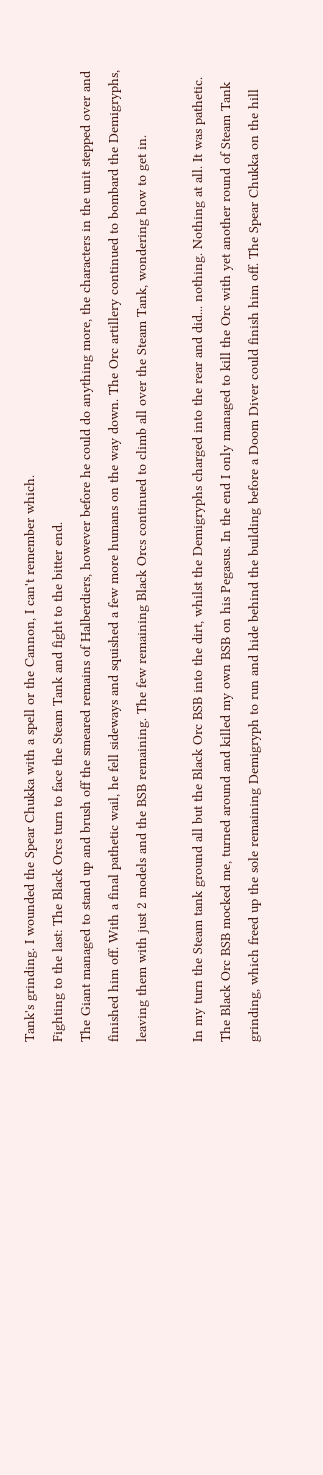Tank's grinding. I wounded the Spear Chukka with a spell or the Cannon, I can't remember which.
Fighting to the last: The Black Orcs turn to face the Steam Tank and fight to the bitter end.
The Giant managed to stand up and brush off the smeared remains of Halberdiers, however before he could do anything more, the characters in the unit stepped over and finished him off. With a final pathetic wail, he fell sideways and squished a few more humans on the way down. The Orc artillery continued to bombard the Demigryphs, leaving them with just 2 models and the BSB remaining. The few remaining Black Orcs continued to climb all over the Steam Tank, wondering how to get in.

In my turn the Steam tank ground all but the Black Orc BSB into the dirt, whilst the Demigryphs charged into the rear and did... nothing. Nothing at all. It was pathetic. The Black Orc BSB mocked me, turned around and killed my own BSB on his Pegasus. In the end I only managed to kill the Orc with yet another round of Steam Tank grinding, which freed up the sole remaining Demigryph to run and hide behind the building before a Doom Diver could finish him off. The Spear Chukka on the hill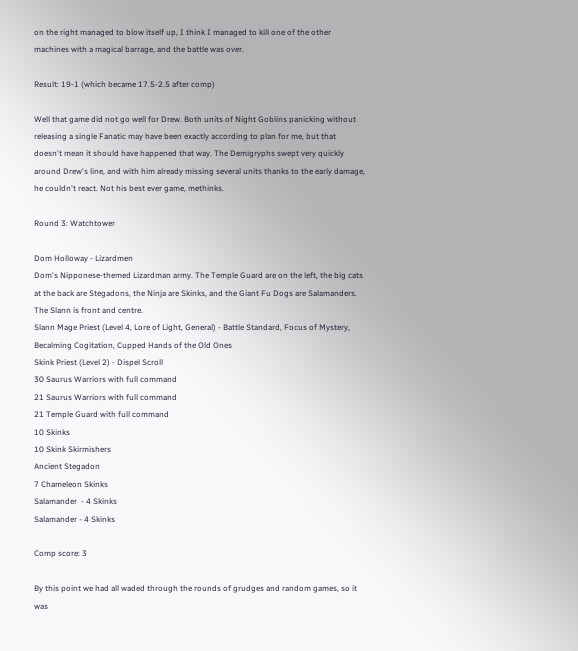on the right managed to blow itself up, I think I managed to kill one of the other machines with a magical barrage, and the battle was over.

Result: 19-1 (which became 17.5-2.5 after comp)

Well that game did not go well for Drew. Both units of Night Goblins panicking without releasing a single Fanatic may have been exactly according to plan for me, but that doesn't mean it should have happened that way. The Demigryphs swept very quickly around Drew's line, and with him already missing several units thanks to the early damage, he couldn't react. Not his best ever game, methinks.

Round 3: Watchtower

Dom Holloway - Lizardmen
Dom's Nipponese-themed Lizardman army. The Temple Guard are on the left, the big cats at the back are Stegadons, the Ninja are Skinks, and the Giant Fu Dogs are Salamanders. The Slann is front and centre.
Slann Mage Priest (Level 4, Lore of Light, General) - Battle Standard, Focus of Mystery, Becalming Cogitation, Cupped Hands of the Old Ones
Skink Priest (Level 2) - Dispel Scroll
30 Saurus Warriors with full command
21 Saurus Warriors with full command
21 Temple Guard with full command
10 Skinks
10 Skink Skirmishers
Ancient Stegadon
7 Chameleon Skinks
Salamander  - 4 Skinks
Salamander - 4 Skinks

Comp score: 3

By this point we had all waded through the rounds of grudges and random games, so it was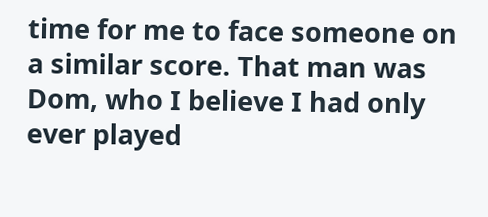time for me to face someone on a similar score. That man was Dom, who I believe I had only ever played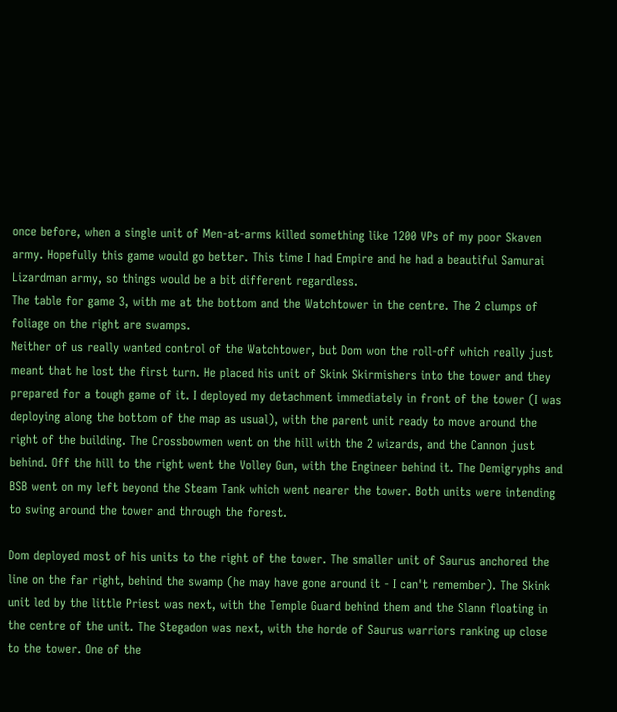once before, when a single unit of Men-at-arms killed something like 1200 VPs of my poor Skaven army. Hopefully this game would go better. This time I had Empire and he had a beautiful Samurai Lizardman army, so things would be a bit different regardless.
The table for game 3, with me at the bottom and the Watchtower in the centre. The 2 clumps of foliage on the right are swamps.
Neither of us really wanted control of the Watchtower, but Dom won the roll-off which really just meant that he lost the first turn. He placed his unit of Skink Skirmishers into the tower and they prepared for a tough game of it. I deployed my detachment immediately in front of the tower (I was deploying along the bottom of the map as usual), with the parent unit ready to move around the right of the building. The Crossbowmen went on the hill with the 2 wizards, and the Cannon just behind. Off the hill to the right went the Volley Gun, with the Engineer behind it. The Demigryphs and BSB went on my left beyond the Steam Tank which went nearer the tower. Both units were intending to swing around the tower and through the forest.

Dom deployed most of his units to the right of the tower. The smaller unit of Saurus anchored the line on the far right, behind the swamp (he may have gone around it - I can't remember). The Skink unit led by the little Priest was next, with the Temple Guard behind them and the Slann floating in the centre of the unit. The Stegadon was next, with the horde of Saurus warriors ranking up close to the tower. One of the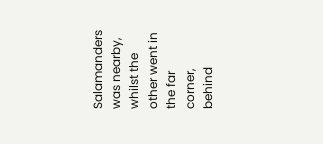Salamanders was nearby, whilst the other went in the far corner, behind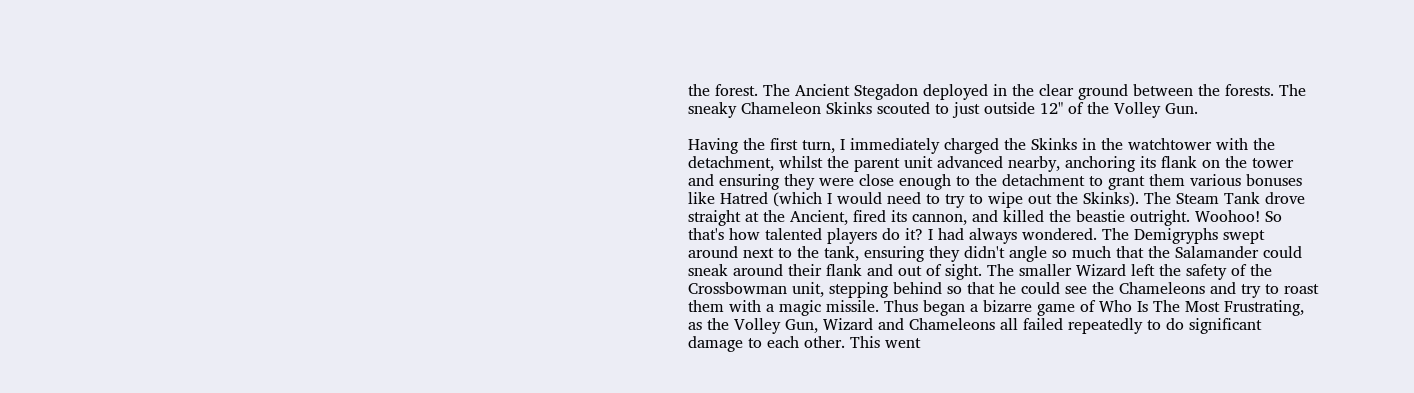the forest. The Ancient Stegadon deployed in the clear ground between the forests. The sneaky Chameleon Skinks scouted to just outside 12" of the Volley Gun.

Having the first turn, I immediately charged the Skinks in the watchtower with the detachment, whilst the parent unit advanced nearby, anchoring its flank on the tower and ensuring they were close enough to the detachment to grant them various bonuses like Hatred (which I would need to try to wipe out the Skinks). The Steam Tank drove straight at the Ancient, fired its cannon, and killed the beastie outright. Woohoo! So that's how talented players do it? I had always wondered. The Demigryphs swept around next to the tank, ensuring they didn't angle so much that the Salamander could sneak around their flank and out of sight. The smaller Wizard left the safety of the Crossbowman unit, stepping behind so that he could see the Chameleons and try to roast them with a magic missile. Thus began a bizarre game of Who Is The Most Frustrating, as the Volley Gun, Wizard and Chameleons all failed repeatedly to do significant damage to each other. This went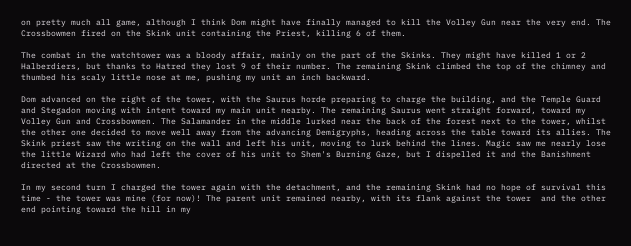on pretty much all game, although I think Dom might have finally managed to kill the Volley Gun near the very end. The Crossbowmen fired on the Skink unit containing the Priest, killing 6 of them.

The combat in the watchtower was a bloody affair, mainly on the part of the Skinks. They might have killed 1 or 2 Halberdiers, but thanks to Hatred they lost 9 of their number. The remaining Skink climbed the top of the chimney and thumbed his scaly little nose at me, pushing my unit an inch backward.

Dom advanced on the right of the tower, with the Saurus horde preparing to charge the building, and the Temple Guard and Stegadon moving with intent toward my main unit nearby. The remaining Saurus went straight forward, toward my Volley Gun and Crossbowmen. The Salamander in the middle lurked near the back of the forest next to the tower, whilst the other one decided to move well away from the advancing Demigryphs, heading across the table toward its allies. The Skink priest saw the writing on the wall and left his unit, moving to lurk behind the lines. Magic saw me nearly lose the little Wizard who had left the cover of his unit to Shem's Burning Gaze, but I dispelled it and the Banishment directed at the Crossbowmen.

In my second turn I charged the tower again with the detachment, and the remaining Skink had no hope of survival this time - the tower was mine (for now)! The parent unit remained nearby, with its flank against the tower  and the other end pointing toward the hill in my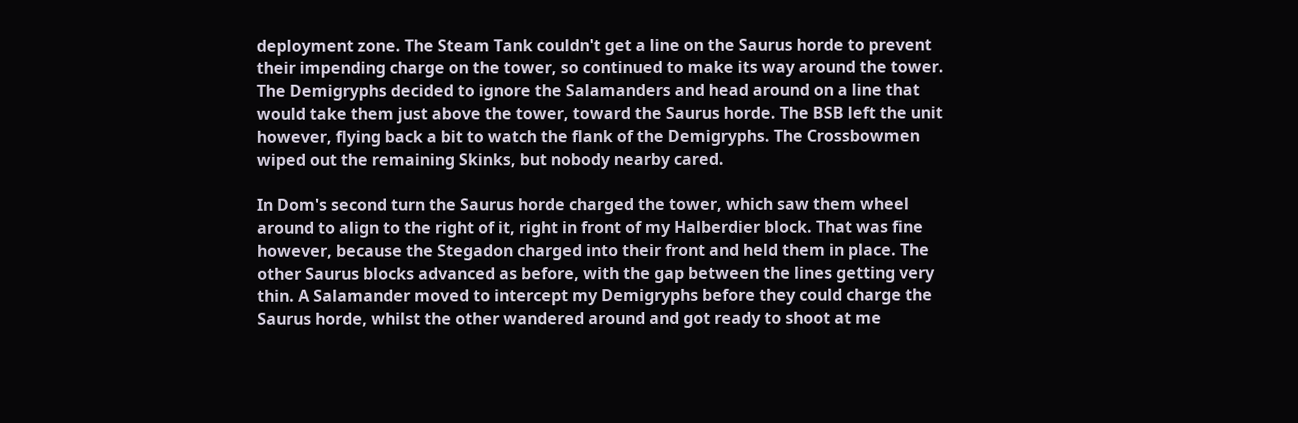deployment zone. The Steam Tank couldn't get a line on the Saurus horde to prevent their impending charge on the tower, so continued to make its way around the tower. The Demigryphs decided to ignore the Salamanders and head around on a line that would take them just above the tower, toward the Saurus horde. The BSB left the unit however, flying back a bit to watch the flank of the Demigryphs. The Crossbowmen wiped out the remaining Skinks, but nobody nearby cared.

In Dom's second turn the Saurus horde charged the tower, which saw them wheel around to align to the right of it, right in front of my Halberdier block. That was fine however, because the Stegadon charged into their front and held them in place. The other Saurus blocks advanced as before, with the gap between the lines getting very thin. A Salamander moved to intercept my Demigryphs before they could charge the Saurus horde, whilst the other wandered around and got ready to shoot at me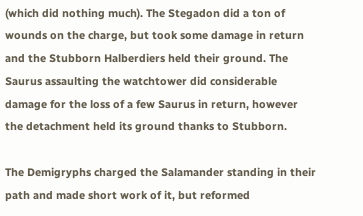(which did nothing much). The Stegadon did a ton of wounds on the charge, but took some damage in return and the Stubborn Halberdiers held their ground. The Saurus assaulting the watchtower did considerable damage for the loss of a few Saurus in return, however the detachment held its ground thanks to Stubborn.

The Demigryphs charged the Salamander standing in their path and made short work of it, but reformed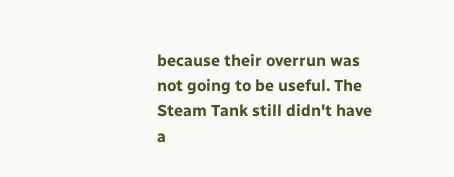because their overrun was not going to be useful. The Steam Tank still didn't have a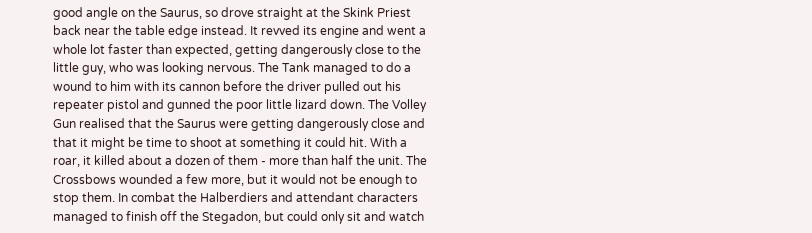good angle on the Saurus, so drove straight at the Skink Priest back near the table edge instead. It revved its engine and went a whole lot faster than expected, getting dangerously close to the little guy, who was looking nervous. The Tank managed to do a wound to him with its cannon before the driver pulled out his repeater pistol and gunned the poor little lizard down. The Volley Gun realised that the Saurus were getting dangerously close and that it might be time to shoot at something it could hit. With a roar, it killed about a dozen of them - more than half the unit. The Crossbows wounded a few more, but it would not be enough to stop them. In combat the Halberdiers and attendant characters managed to finish off the Stegadon, but could only sit and watch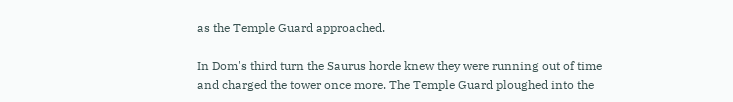as the Temple Guard approached.

In Dom's third turn the Saurus horde knew they were running out of time and charged the tower once more. The Temple Guard ploughed into the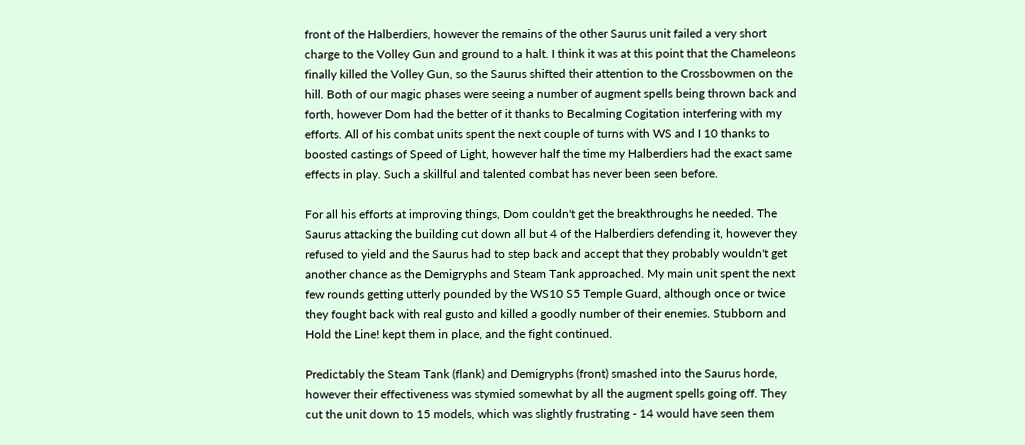front of the Halberdiers, however the remains of the other Saurus unit failed a very short charge to the Volley Gun and ground to a halt. I think it was at this point that the Chameleons finally killed the Volley Gun, so the Saurus shifted their attention to the Crossbowmen on the hill. Both of our magic phases were seeing a number of augment spells being thrown back and forth, however Dom had the better of it thanks to Becalming Cogitation interfering with my efforts. All of his combat units spent the next couple of turns with WS and I 10 thanks to boosted castings of Speed of Light, however half the time my Halberdiers had the exact same effects in play. Such a skillful and talented combat has never been seen before.

For all his efforts at improving things, Dom couldn't get the breakthroughs he needed. The Saurus attacking the building cut down all but 4 of the Halberdiers defending it, however they refused to yield and the Saurus had to step back and accept that they probably wouldn't get another chance as the Demigryphs and Steam Tank approached. My main unit spent the next few rounds getting utterly pounded by the WS10 S5 Temple Guard, although once or twice they fought back with real gusto and killed a goodly number of their enemies. Stubborn and Hold the Line! kept them in place, and the fight continued.

Predictably the Steam Tank (flank) and Demigryphs (front) smashed into the Saurus horde, however their effectiveness was stymied somewhat by all the augment spells going off. They cut the unit down to 15 models, which was slightly frustrating - 14 would have seen them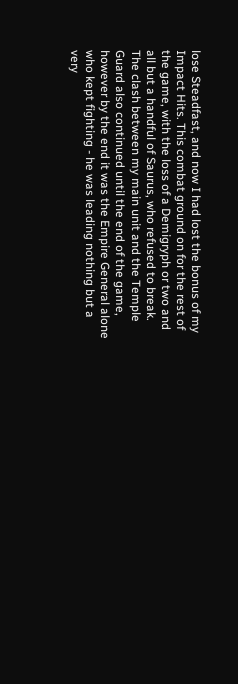lose Steadfast, and now I had lost the bonus of my Impact Hits. This combat ground on for the rest of the game, with the loss of a Demigryph or two and all but a handful of Saurus, who refused to break. The clash between my main unit and the Temple Guard also continued until the end of the game, however by the end it was the Empire General alone who kept fighting - he was leading nothing but a very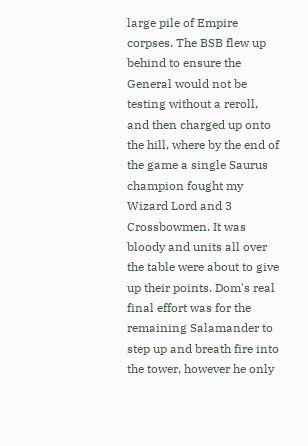large pile of Empire corpses. The BSB flew up behind to ensure the General would not be testing without a reroll, and then charged up onto the hill, where by the end of the game a single Saurus champion fought my Wizard Lord and 3 Crossbowmen. It was bloody and units all over the table were about to give up their points. Dom's real final effort was for the remaining Salamander to step up and breath fire into the tower, however he only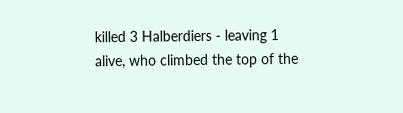killed 3 Halberdiers - leaving 1 alive, who climbed the top of the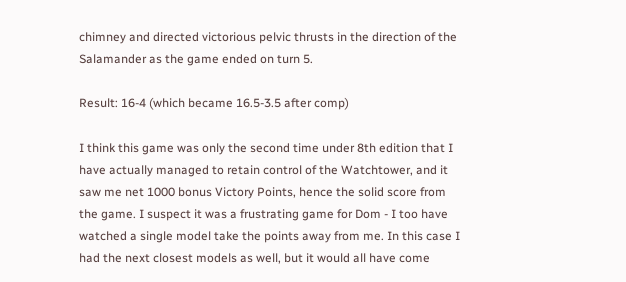chimney and directed victorious pelvic thrusts in the direction of the Salamander as the game ended on turn 5.

Result: 16-4 (which became 16.5-3.5 after comp)

I think this game was only the second time under 8th edition that I have actually managed to retain control of the Watchtower, and it saw me net 1000 bonus Victory Points, hence the solid score from the game. I suspect it was a frustrating game for Dom - I too have watched a single model take the points away from me. In this case I had the next closest models as well, but it would all have come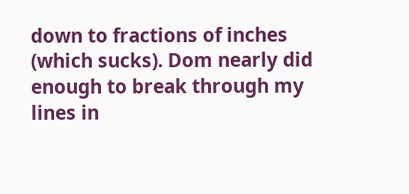down to fractions of inches (which sucks). Dom nearly did enough to break through my lines in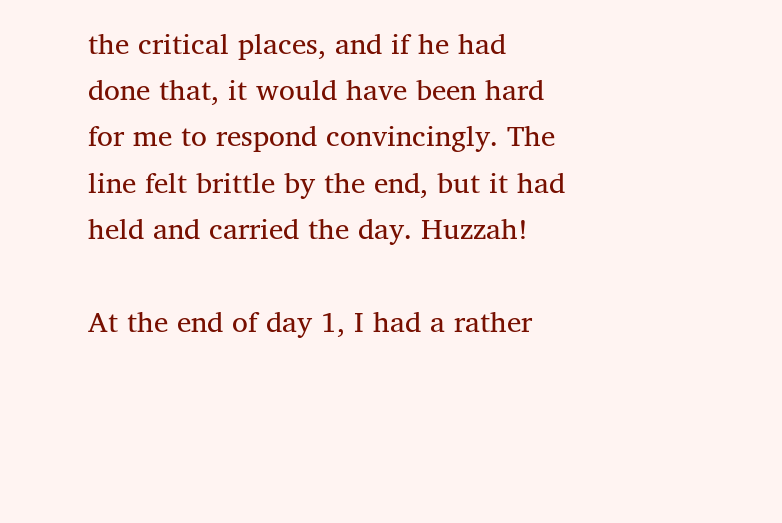the critical places, and if he had done that, it would have been hard for me to respond convincingly. The line felt brittle by the end, but it had held and carried the day. Huzzah!

At the end of day 1, I had a rather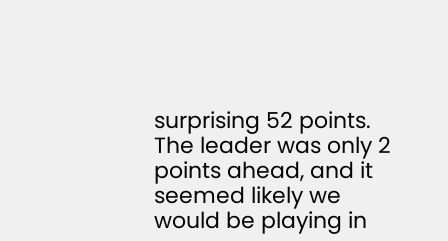surprising 52 points. The leader was only 2 points ahead, and it seemed likely we would be playing in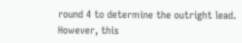round 4 to determine the outright lead. However, this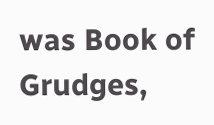was Book of Grudges,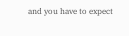and you have to expect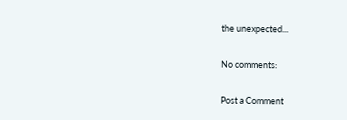the unexpected...

No comments:

Post a Comment